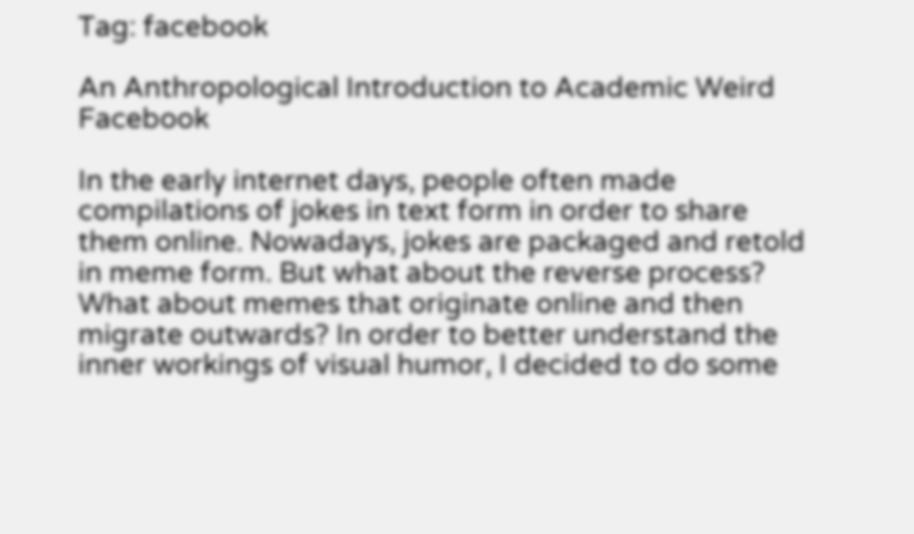Tag: facebook

An Anthropological Introduction to Academic Weird Facebook

In the early internet days, people often made compilations of jokes in text form in order to share them online. Nowadays, jokes are packaged and retold in meme form. But what about the reverse process? What about memes that originate online and then migrate outwards? In order to better understand the inner workings of visual humor, I decided to do some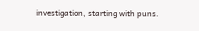investigation, starting with puns.